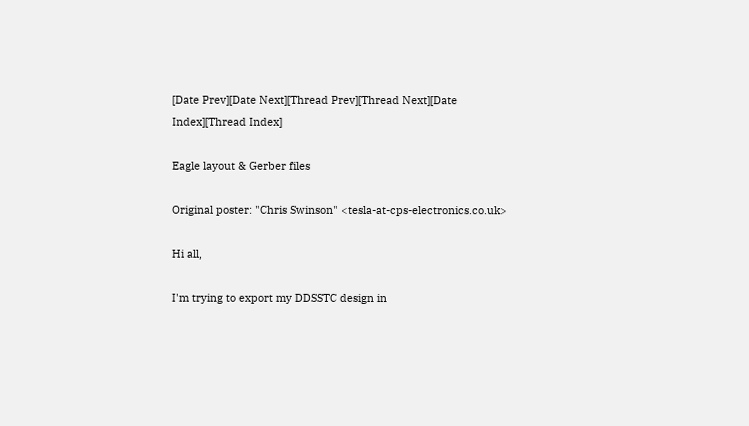[Date Prev][Date Next][Thread Prev][Thread Next][Date Index][Thread Index]

Eagle layout & Gerber files

Original poster: "Chris Swinson" <tesla-at-cps-electronics.co.uk>

Hi all,

I'm trying to export my DDSSTC design in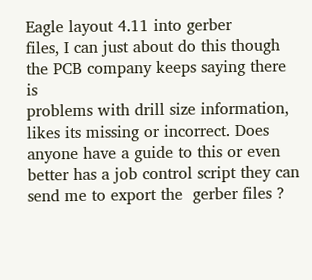Eagle layout 4.11 into gerber
files, I can just about do this though the PCB company keeps saying there is
problems with drill size information, likes its missing or incorrect. Does
anyone have a guide to this or even better has a job control script they can
send me to export the  gerber files ?